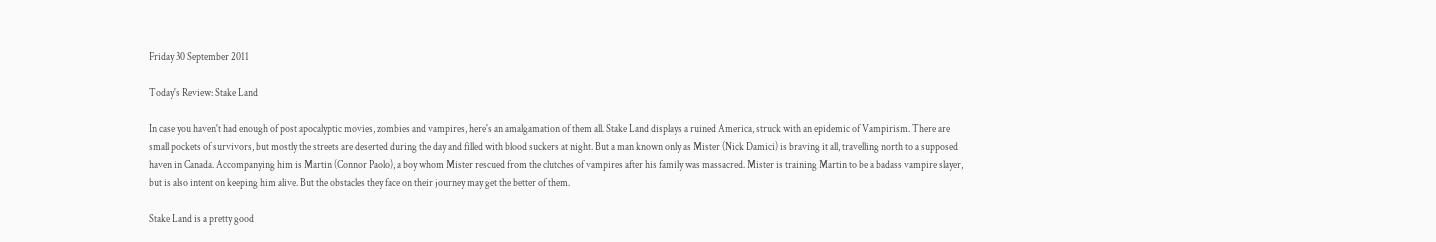Friday 30 September 2011

Today's Review: Stake Land

In case you haven't had enough of post apocalyptic movies, zombies and vampires, here's an amalgamation of them all. Stake Land displays a ruined America, struck with an epidemic of Vampirism. There are small pockets of survivors, but mostly the streets are deserted during the day and filled with blood suckers at night. But a man known only as Mister (Nick Damici) is braving it all, travelling north to a supposed haven in Canada. Accompanying him is Martin (Connor Paolo), a boy whom Mister rescued from the clutches of vampires after his family was massacred. Mister is training Martin to be a badass vampire slayer, but is also intent on keeping him alive. But the obstacles they face on their journey may get the better of them.

Stake Land is a pretty good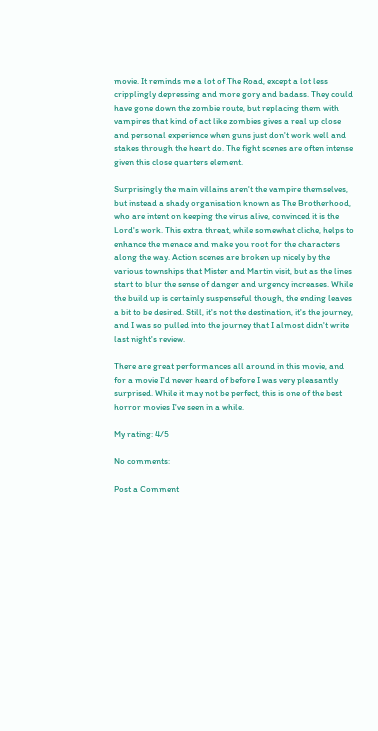movie. It reminds me a lot of The Road, except a lot less cripplingly depressing and more gory and badass. They could have gone down the zombie route, but replacing them with vampires that kind of act like zombies gives a real up close and personal experience when guns just don't work well and stakes through the heart do. The fight scenes are often intense given this close quarters element.

Surprisingly the main villains aren't the vampire themselves, but instead a shady organisation known as The Brotherhood, who are intent on keeping the virus alive, convinced it is the Lord's work. This extra threat, while somewhat cliche, helps to enhance the menace and make you root for the characters along the way. Action scenes are broken up nicely by the various townships that Mister and Martin visit, but as the lines start to blur the sense of danger and urgency increases. While the build up is certainly suspenseful though, the ending leaves a bit to be desired. Still, it's not the destination, it's the journey, and I was so pulled into the journey that I almost didn't write last night's review.

There are great performances all around in this movie, and for a movie I'd never heard of before I was very pleasantly surprised. While it may not be perfect, this is one of the best horror movies I've seen in a while.

My rating: 4/5

No comments:

Post a Comment